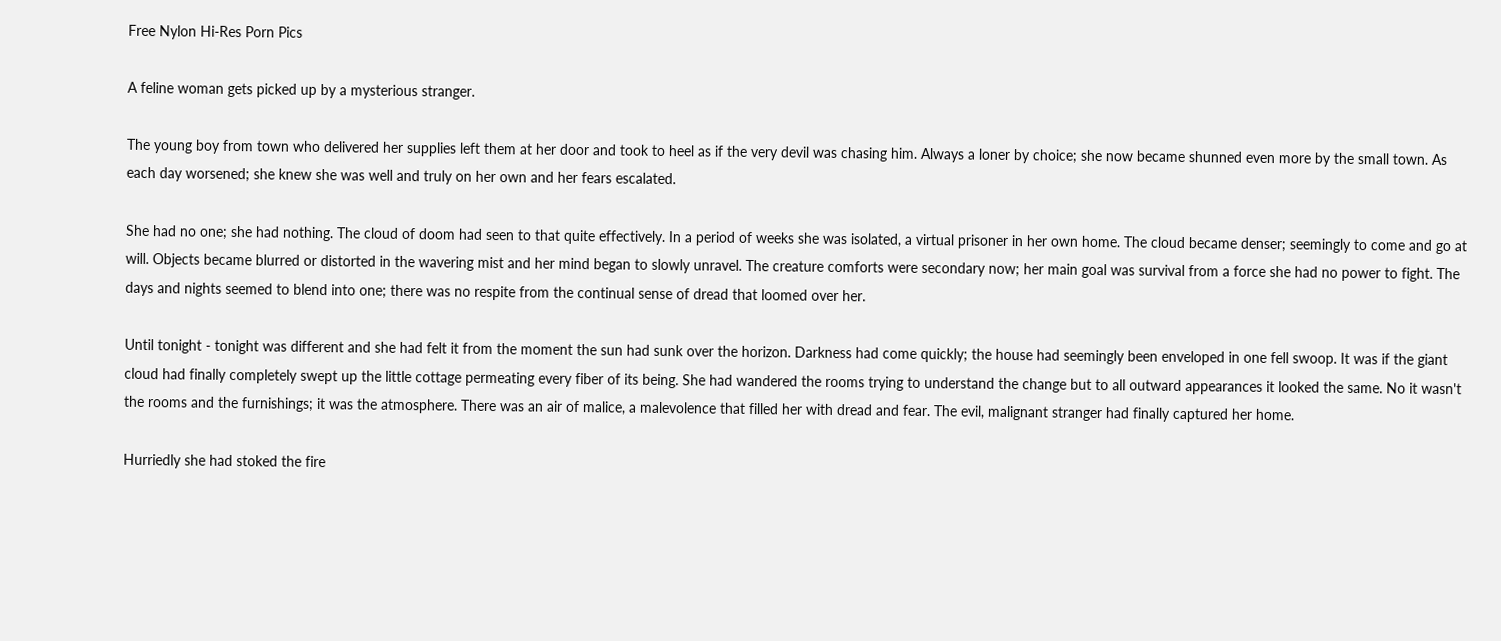Free Nylon Hi-Res Porn Pics

A feline woman gets picked up by a mysterious stranger.

The young boy from town who delivered her supplies left them at her door and took to heel as if the very devil was chasing him. Always a loner by choice; she now became shunned even more by the small town. As each day worsened; she knew she was well and truly on her own and her fears escalated.

She had no one; she had nothing. The cloud of doom had seen to that quite effectively. In a period of weeks she was isolated, a virtual prisoner in her own home. The cloud became denser; seemingly to come and go at will. Objects became blurred or distorted in the wavering mist and her mind began to slowly unravel. The creature comforts were secondary now; her main goal was survival from a force she had no power to fight. The days and nights seemed to blend into one; there was no respite from the continual sense of dread that loomed over her.

Until tonight - tonight was different and she had felt it from the moment the sun had sunk over the horizon. Darkness had come quickly; the house had seemingly been enveloped in one fell swoop. It was if the giant cloud had finally completely swept up the little cottage permeating every fiber of its being. She had wandered the rooms trying to understand the change but to all outward appearances it looked the same. No it wasn't the rooms and the furnishings; it was the atmosphere. There was an air of malice, a malevolence that filled her with dread and fear. The evil, malignant stranger had finally captured her home.

Hurriedly she had stoked the fire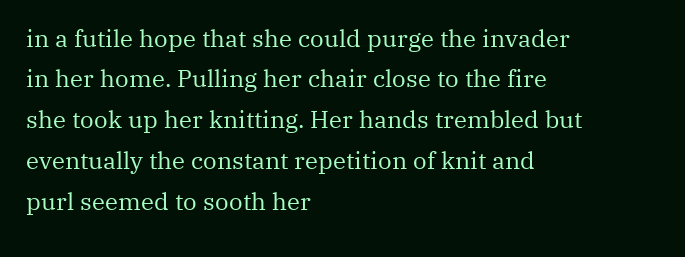in a futile hope that she could purge the invader in her home. Pulling her chair close to the fire she took up her knitting. Her hands trembled but eventually the constant repetition of knit and purl seemed to sooth her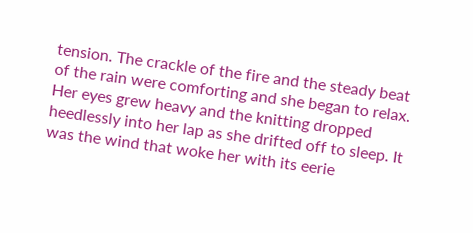tension. The crackle of the fire and the steady beat of the rain were comforting and she began to relax. Her eyes grew heavy and the knitting dropped heedlessly into her lap as she drifted off to sleep. It was the wind that woke her with its eerie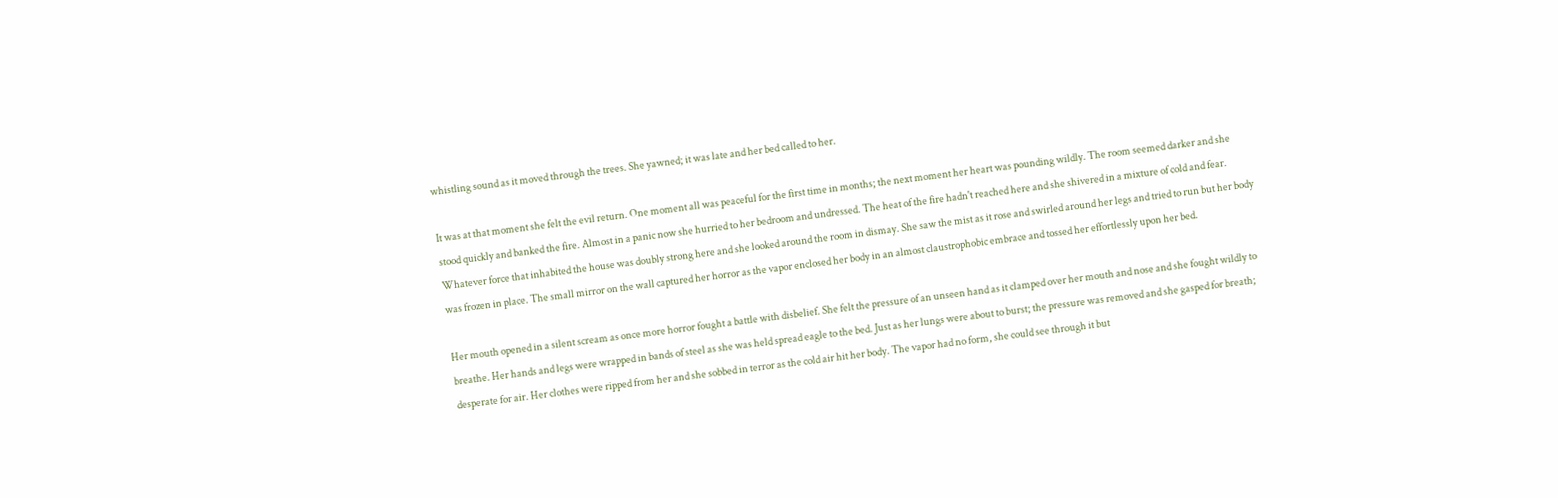whistling sound as it moved through the trees. She yawned; it was late and her bed called to her.

It was at that moment she felt the evil return. One moment all was peaceful for the first time in months; the next moment her heart was pounding wildly. The room seemed darker and she stood quickly and banked the fire. Almost in a panic now she hurried to her bedroom and undressed. The heat of the fire hadn't reached here and she shivered in a mixture of cold and fear. Whatever force that inhabited the house was doubly strong here and she looked around the room in dismay. She saw the mist as it rose and swirled around her legs and tried to run but her body was frozen in place. The small mirror on the wall captured her horror as the vapor enclosed her body in an almost claustrophobic embrace and tossed her effortlessly upon her bed.

Her mouth opened in a silent scream as once more horror fought a battle with disbelief. She felt the pressure of an unseen hand as it clamped over her mouth and nose and she fought wildly to breathe. Her hands and legs were wrapped in bands of steel as she was held spread eagle to the bed. Just as her lungs were about to burst; the pressure was removed and she gasped for breath; desperate for air. Her clothes were ripped from her and she sobbed in terror as the cold air hit her body. The vapor had no form, she could see through it but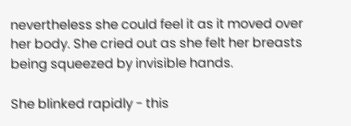nevertheless she could feel it as it moved over her body. She cried out as she felt her breasts being squeezed by invisible hands.

She blinked rapidly - this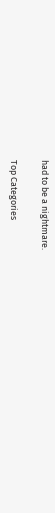had to be a nightmare.

Top Categories